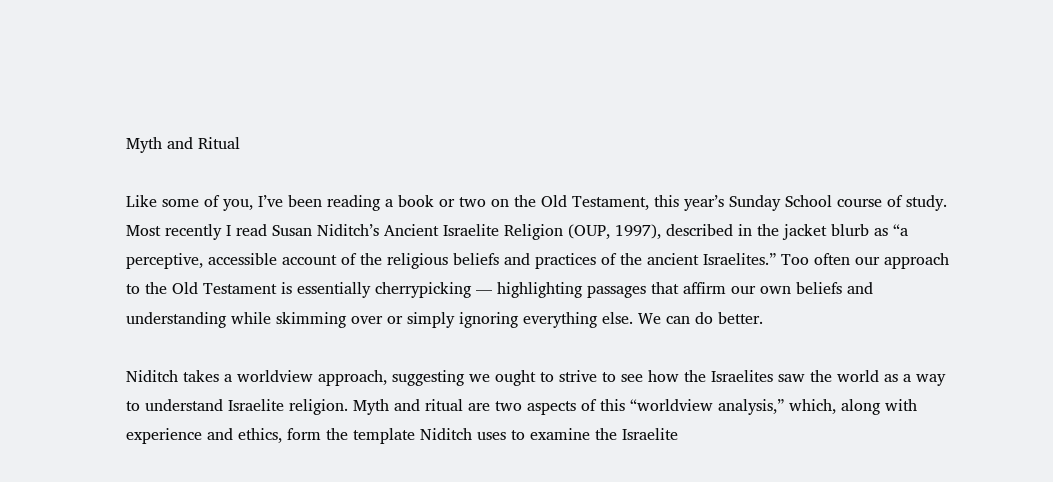Myth and Ritual

Like some of you, I’ve been reading a book or two on the Old Testament, this year’s Sunday School course of study. Most recently I read Susan Niditch’s Ancient Israelite Religion (OUP, 1997), described in the jacket blurb as “a perceptive, accessible account of the religious beliefs and practices of the ancient Israelites.” Too often our approach to the Old Testament is essentially cherrypicking — highlighting passages that affirm our own beliefs and understanding while skimming over or simply ignoring everything else. We can do better.

Niditch takes a worldview approach, suggesting we ought to strive to see how the Israelites saw the world as a way to understand Israelite religion. Myth and ritual are two aspects of this “worldview analysis,” which, along with experience and ethics, form the template Niditch uses to examine the Israelite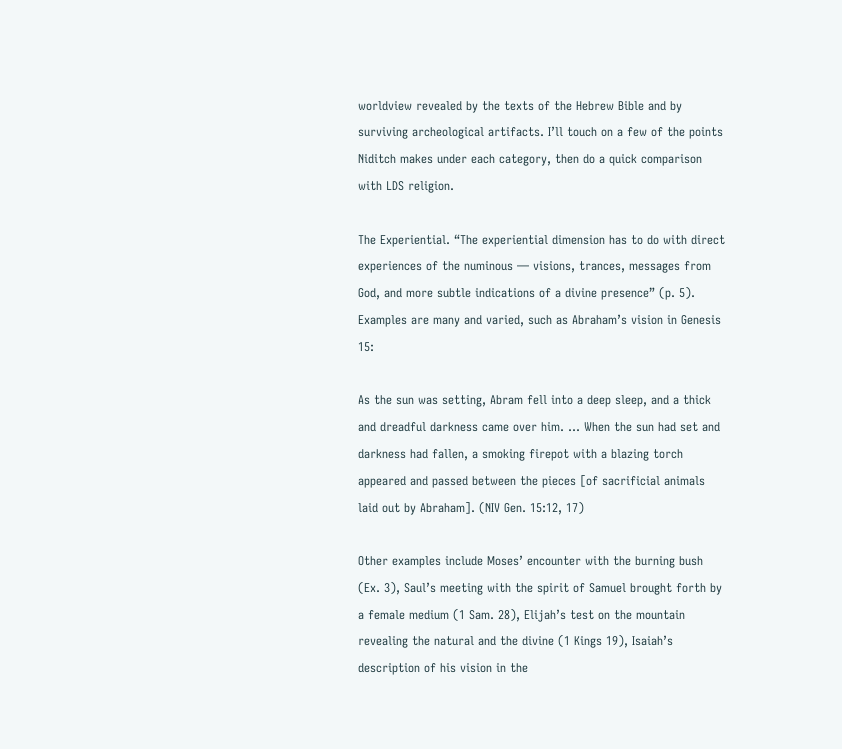worldview revealed by the texts of the Hebrew Bible and by surviving archeological artifacts. I’ll touch on a few of the points Niditch makes under each category, then do a quick comparison with LDS religion.

The Experiential. “The experiential dimension has to do with direct experiences of the numinous — visions, trances, messages from God, and more subtle indications of a divine presence” (p. 5). Examples are many and varied, such as Abraham’s vision in Genesis 15:

As the sun was setting, Abram fell into a deep sleep, and a thick and dreadful darkness came over him. … When the sun had set and darkness had fallen, a smoking firepot with a blazing torch appeared and passed between the pieces [of sacrificial animals laid out by Abraham]. (NIV Gen. 15:12, 17)

Other examples include Moses’ encounter with the burning bush (Ex. 3), Saul’s meeting with the spirit of Samuel brought forth by a female medium (1 Sam. 28), Elijah’s test on the mountain revealing the natural and the divine (1 Kings 19), Isaiah’s description of his vision in the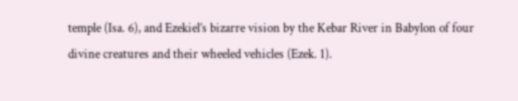temple (Isa. 6), and Ezekiel’s bizarre vision by the Kebar River in Babylon of four divine creatures and their wheeled vehicles (Ezek. 1).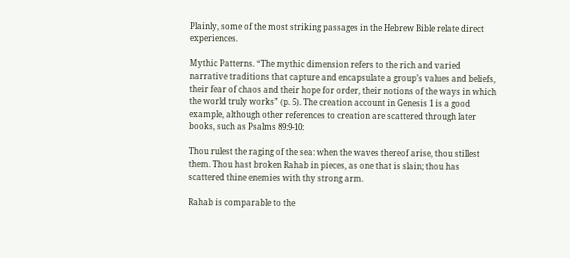Plainly, some of the most striking passages in the Hebrew Bible relate direct experiences.

Mythic Patterns. “The mythic dimension refers to the rich and varied narrative traditions that capture and encapsulate a group’s values and beliefs, their fear of chaos and their hope for order, their notions of the ways in which the world truly works” (p. 5). The creation account in Genesis 1 is a good example, although other references to creation are scattered through later books, such as Psalms 89:9-10:

Thou rulest the raging of the sea: when the waves thereof arise, thou stillest them. Thou hast broken Rahab in pieces, as one that is slain; thou has scattered thine enemies with thy strong arm.

Rahab is comparable to the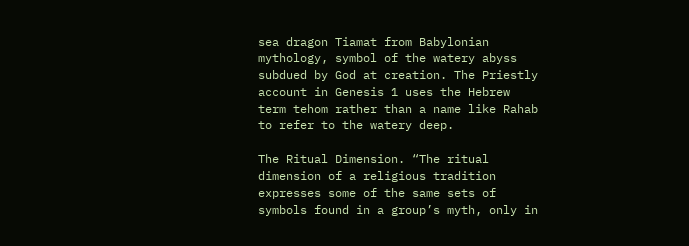sea dragon Tiamat from Babylonian mythology, symbol of the watery abyss subdued by God at creation. The Priestly account in Genesis 1 uses the Hebrew term tehom rather than a name like Rahab to refer to the watery deep.

The Ritual Dimension. “The ritual dimension of a religious tradition expresses some of the same sets of symbols found in a group’s myth, only in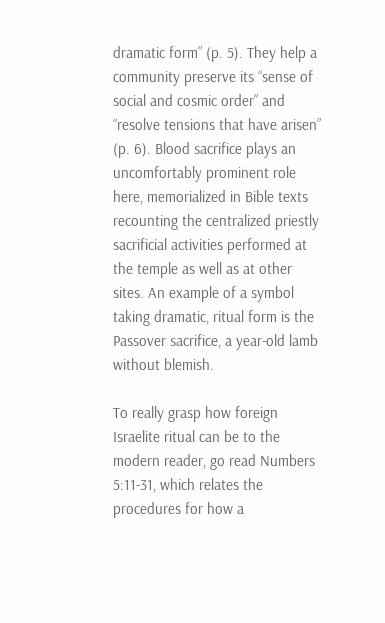dramatic form” (p. 5). They help a community preserve its “sense of social and cosmic order” and “resolve tensions that have arisen” (p. 6). Blood sacrifice plays an uncomfortably prominent role here, memorialized in Bible texts recounting the centralized priestly sacrificial activities performed at the temple as well as at other sites. An example of a symbol taking dramatic, ritual form is the Passover sacrifice, a year-old lamb without blemish.

To really grasp how foreign Israelite ritual can be to the modern reader, go read Numbers 5:11-31, which relates the procedures for how a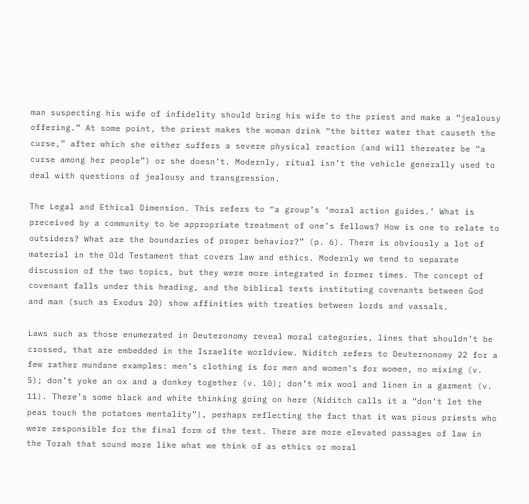man suspecting his wife of infidelity should bring his wife to the priest and make a “jealousy offering.” At some point, the priest makes the woman drink “the bitter water that causeth the curse,” after which she either suffers a severe physical reaction (and will thereater be “a curse among her people”) or she doesn’t. Modernly, ritual isn’t the vehicle generally used to deal with questions of jealousy and transgression.

The Legal and Ethical Dimension. This refers to “a group’s ‘moral action guides.’ What is preceived by a community to be appropriate treatment of one’s fellows? How is one to relate to outsiders? What are the boundaries of proper behavior?” (p. 6). There is obviously a lot of material in the Old Testament that covers law and ethics. Modernly we tend to separate discussion of the two topics, but they were more integrated in former times. The concept of covenant falls under this heading, and the biblical texts instituting covenants between God and man (such as Exodus 20) show affinities with treaties between lords and vassals.

Laws such as those enumerated in Deuteronomy reveal moral categories, lines that shouldn’t be crossed, that are embedded in the Israelite worldview. Niditch refers to Deuternonomy 22 for a few rather mundane examples: men’s clothing is for men and women’s for women, no mixing (v. 5); don’t yoke an ox and a donkey together (v. 10); don’t mix wool and linen in a garment (v. 11). There’s some black and white thinking going on here (Niditch calls it a “don’t let the peas touch the potatoes mentality”), perhaps reflecting the fact that it was pious priests who were responsible for the final form of the text. There are more elevated passages of law in the Torah that sound more like what we think of as ethics or moral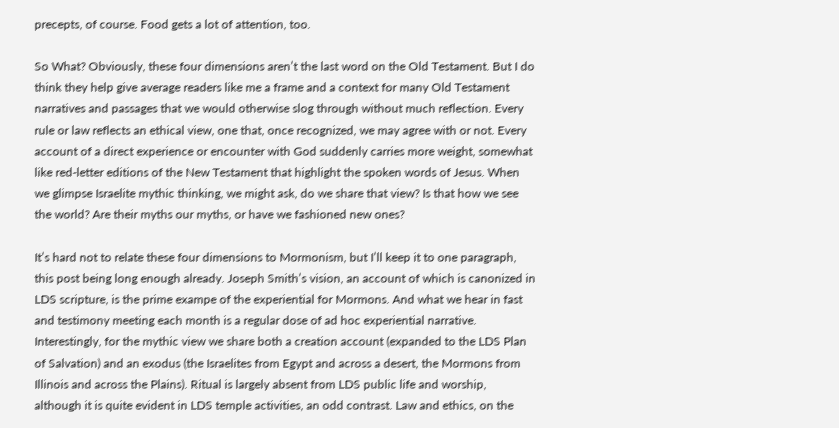precepts, of course. Food gets a lot of attention, too.

So What? Obviously, these four dimensions aren’t the last word on the Old Testament. But I do think they help give average readers like me a frame and a context for many Old Testament narratives and passages that we would otherwise slog through without much reflection. Every rule or law reflects an ethical view, one that, once recognized, we may agree with or not. Every account of a direct experience or encounter with God suddenly carries more weight, somewhat like red-letter editions of the New Testament that highlight the spoken words of Jesus. When we glimpse Israelite mythic thinking, we might ask, do we share that view? Is that how we see the world? Are their myths our myths, or have we fashioned new ones?

It’s hard not to relate these four dimensions to Mormonism, but I’ll keep it to one paragraph, this post being long enough already. Joseph Smith’s vision, an account of which is canonized in LDS scripture, is the prime exampe of the experiential for Mormons. And what we hear in fast and testimony meeting each month is a regular dose of ad hoc experiential narrative. Interestingly, for the mythic view we share both a creation account (expanded to the LDS Plan of Salvation) and an exodus (the Israelites from Egypt and across a desert, the Mormons from Illinois and across the Plains). Ritual is largely absent from LDS public life and worship, although it is quite evident in LDS temple activities, an odd contrast. Law and ethics, on the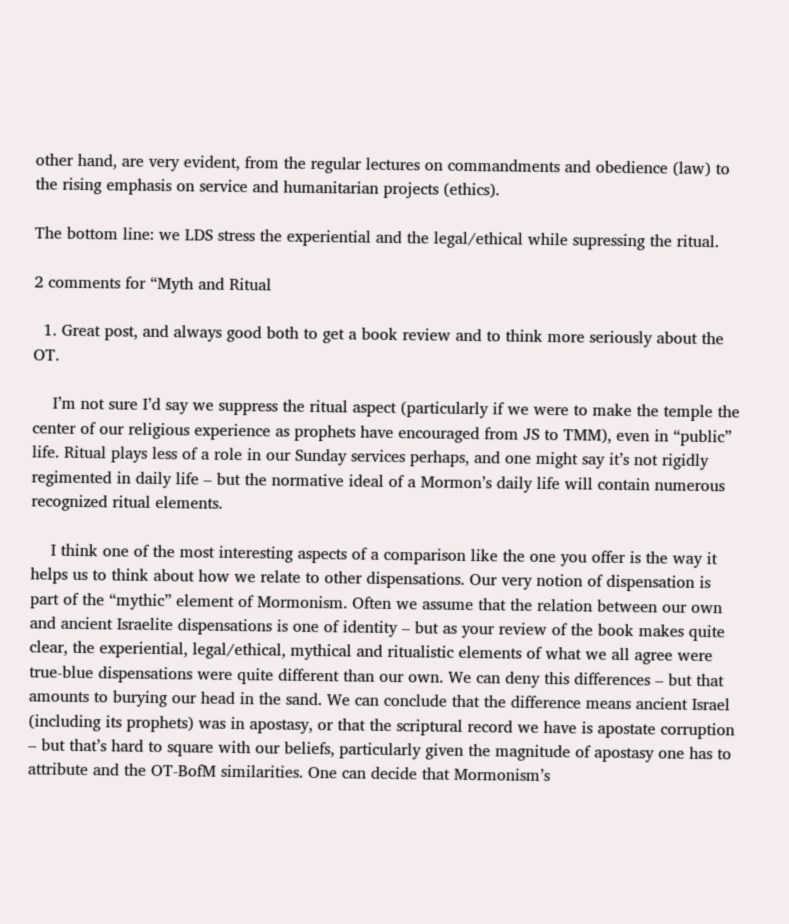other hand, are very evident, from the regular lectures on commandments and obedience (law) to the rising emphasis on service and humanitarian projects (ethics).

The bottom line: we LDS stress the experiential and the legal/ethical while supressing the ritual.

2 comments for “Myth and Ritual

  1. Great post, and always good both to get a book review and to think more seriously about the OT.

    I’m not sure I’d say we suppress the ritual aspect (particularly if we were to make the temple the center of our religious experience as prophets have encouraged from JS to TMM), even in “public” life. Ritual plays less of a role in our Sunday services perhaps, and one might say it’s not rigidly regimented in daily life – but the normative ideal of a Mormon’s daily life will contain numerous recognized ritual elements.

    I think one of the most interesting aspects of a comparison like the one you offer is the way it helps us to think about how we relate to other dispensations. Our very notion of dispensation is part of the “mythic” element of Mormonism. Often we assume that the relation between our own and ancient Israelite dispensations is one of identity – but as your review of the book makes quite clear, the experiential, legal/ethical, mythical and ritualistic elements of what we all agree were true-blue dispensations were quite different than our own. We can deny this differences – but that amounts to burying our head in the sand. We can conclude that the difference means ancient Israel (including its prophets) was in apostasy, or that the scriptural record we have is apostate corruption – but that’s hard to square with our beliefs, particularly given the magnitude of apostasy one has to attribute and the OT-BofM similarities. One can decide that Mormonism’s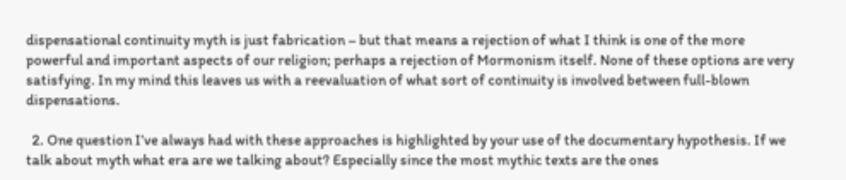dispensational continuity myth is just fabrication – but that means a rejection of what I think is one of the more powerful and important aspects of our religion; perhaps a rejection of Mormonism itself. None of these options are very satisfying. In my mind this leaves us with a reevaluation of what sort of continuity is involved between full-blown dispensations.

  2. One question I’ve always had with these approaches is highlighted by your use of the documentary hypothesis. If we talk about myth what era are we talking about? Especially since the most mythic texts are the ones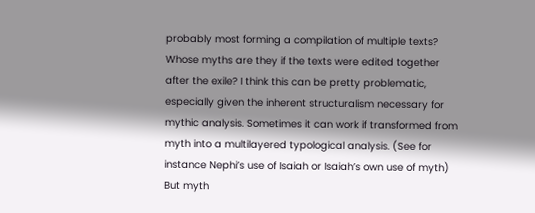probably most forming a compilation of multiple texts? Whose myths are they if the texts were edited together after the exile? I think this can be pretty problematic, especially given the inherent structuralism necessary for mythic analysis. Sometimes it can work if transformed from myth into a multilayered typological analysis. (See for instance Nephi’s use of Isaiah or Isaiah’s own use of myth) But myth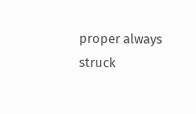proper always struck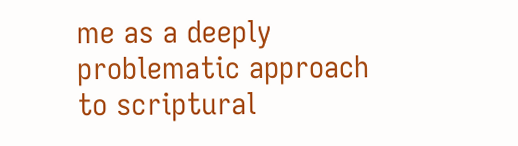me as a deeply problematic approach to scriptural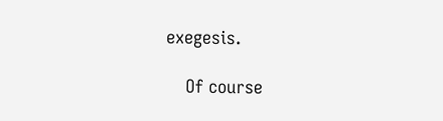exegesis.

    Of course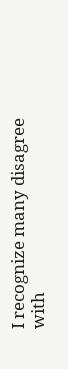I recognize many disagree with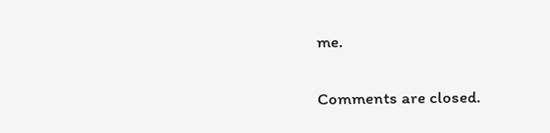me.

Comments are closed.